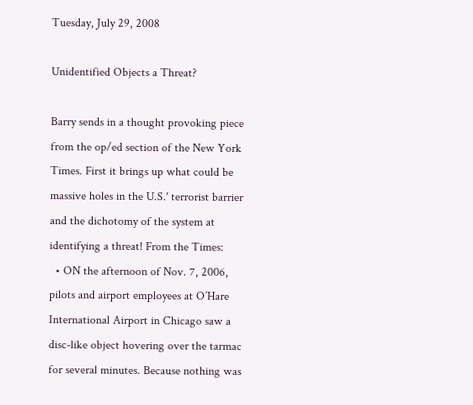Tuesday, July 29, 2008

Unidentified Objects a Threat?

Barry sends in a thought provoking piece from the op/ed section of the New York Times. First it brings up what could be massive holes in the U.S.' terrorist barrier and the dichotomy of the system at identifying a threat! From the Times:
  • ON the afternoon of Nov. 7, 2006, pilots and airport employees at O’Hare International Airport in Chicago saw a disc-like object hovering over the tarmac for several minutes. Because nothing was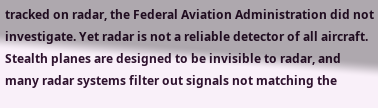tracked on radar, the Federal Aviation Administration did not investigate. Yet radar is not a reliable detector of all aircraft. Stealth planes are designed to be invisible to radar, and many radar systems filter out signals not matching the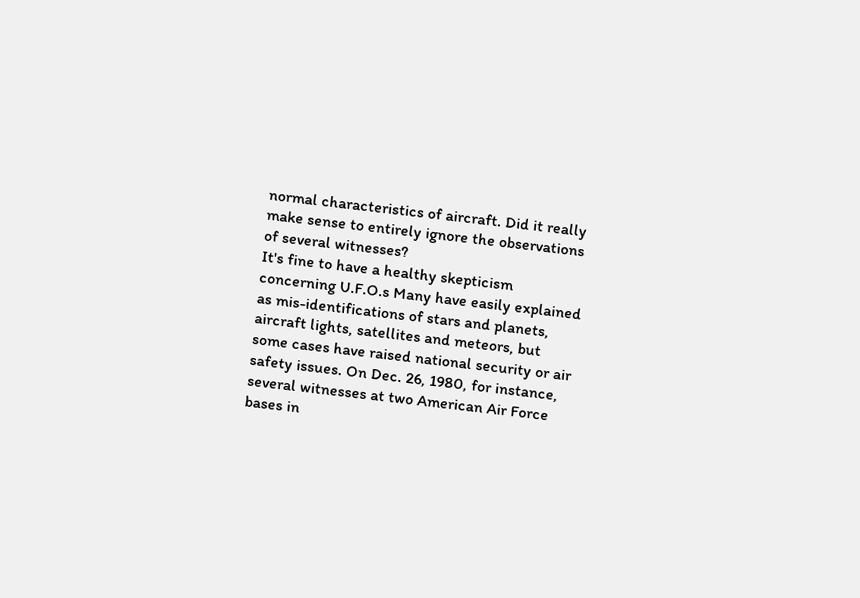normal characteristics of aircraft. Did it really make sense to entirely ignore the observations of several witnesses?
It's fine to have a healthy skepticism concerning U.F.O.s Many have easily explained as mis-identifications of stars and planets, aircraft lights, satellites and meteors, but some cases have raised national security or air safety issues. On Dec. 26, 1980, for instance, several witnesses at two American Air Force bases in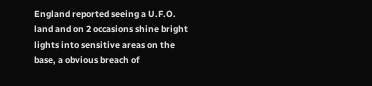England reported seeing a U.F.O. land and on 2 occasions shine bright lights into sensitive areas on the base, a obvious breach of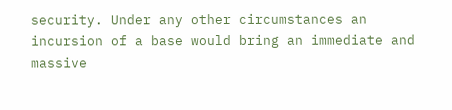security. Under any other circumstances an incursion of a base would bring an immediate and massive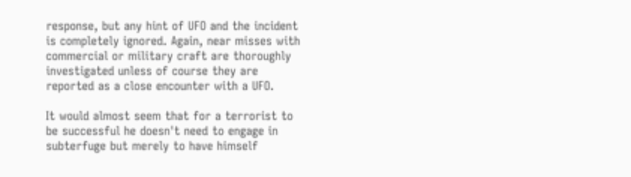response, but any hint of UFO and the incident is completely ignored. Again, near misses with commercial or military craft are thoroughly investigated unless of course they are reported as a close encounter with a UFO.

It would almost seem that for a terrorist to be successful he doesn't need to engage in subterfuge but merely to have himself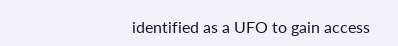identified as a UFO to gain access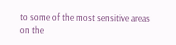to some of the most sensitive areas on the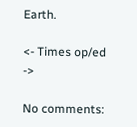Earth.

<- Times op/ed ->

No comments: